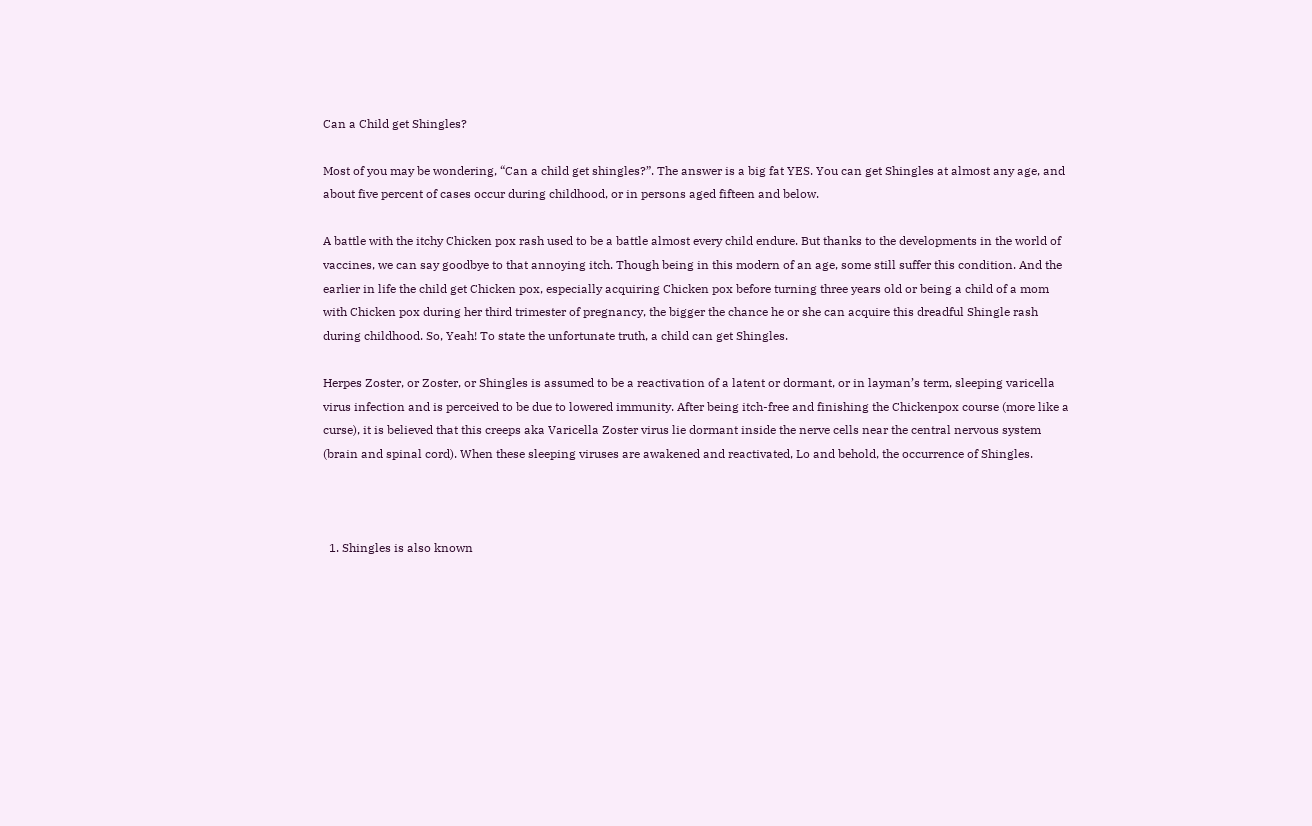Can a Child get Shingles?

Most of you may be wondering, “Can a child get shingles?”. The answer is a big fat YES. You can get Shingles at almost any age, and about five percent of cases occur during childhood, or in persons aged fifteen and below.

A battle with the itchy Chicken pox rash used to be a battle almost every child endure. But thanks to the developments in the world of vaccines, we can say goodbye to that annoying itch. Though being in this modern of an age, some still suffer this condition. And the earlier in life the child get Chicken pox, especially acquiring Chicken pox before turning three years old or being a child of a mom with Chicken pox during her third trimester of pregnancy, the bigger the chance he or she can acquire this dreadful Shingle rash during childhood. So, Yeah! To state the unfortunate truth, a child can get Shingles.

Herpes Zoster, or Zoster, or Shingles is assumed to be a reactivation of a latent or dormant, or in layman’s term, sleeping varicella virus infection and is perceived to be due to lowered immunity. After being itch-free and finishing the Chickenpox course (more like a curse), it is believed that this creeps aka Varicella Zoster virus lie dormant inside the nerve cells near the central nervous system (brain and spinal cord). When these sleeping viruses are awakened and reactivated, Lo and behold, the occurrence of Shingles.



  1. Shingles is also known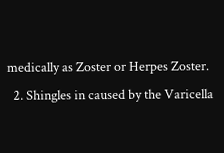medically as Zoster or Herpes Zoster.
  2. Shingles in caused by the Varicella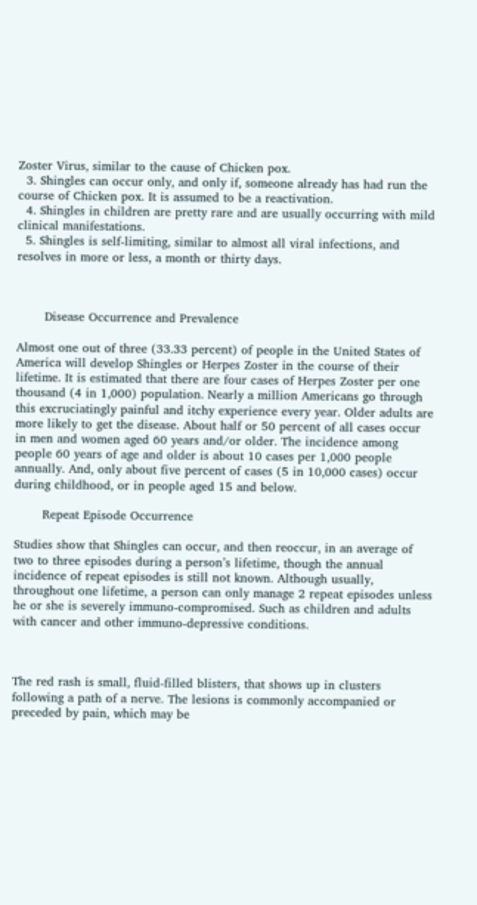Zoster Virus, similar to the cause of Chicken pox.
  3. Shingles can occur only, and only if, someone already has had run the course of Chicken pox. It is assumed to be a reactivation.
  4. Shingles in children are pretty rare and are usually occurring with mild clinical manifestations.
  5. Shingles is self-limiting, similar to almost all viral infections, and resolves in more or less, a month or thirty days.



       Disease Occurrence and Prevalence

Almost one out of three (33.33 percent) of people in the United States of America will develop Shingles or Herpes Zoster in the course of their lifetime. It is estimated that there are four cases of Herpes Zoster per one thousand (4 in 1,000) population. Nearly a million Americans go through this excruciatingly painful and itchy experience every year. Older adults are more likely to get the disease. About half or 50 percent of all cases occur in men and women aged 60 years and/or older. The incidence among people 60 years of age and older is about 10 cases per 1,000 people annually. And, only about five percent of cases (5 in 10,000 cases) occur during childhood, or in people aged 15 and below.

       Repeat Episode Occurrence

Studies show that Shingles can occur, and then reoccur, in an average of two to three episodes during a person’s lifetime, though the annual incidence of repeat episodes is still not known. Although usually, throughout one lifetime, a person can only manage 2 repeat episodes unless he or she is severely immuno-compromised. Such as children and adults with cancer and other immuno-depressive conditions.



The red rash is small, fluid-filled blisters, that shows up in clusters following a path of a nerve. The lesions is commonly accompanied or preceded by pain, which may be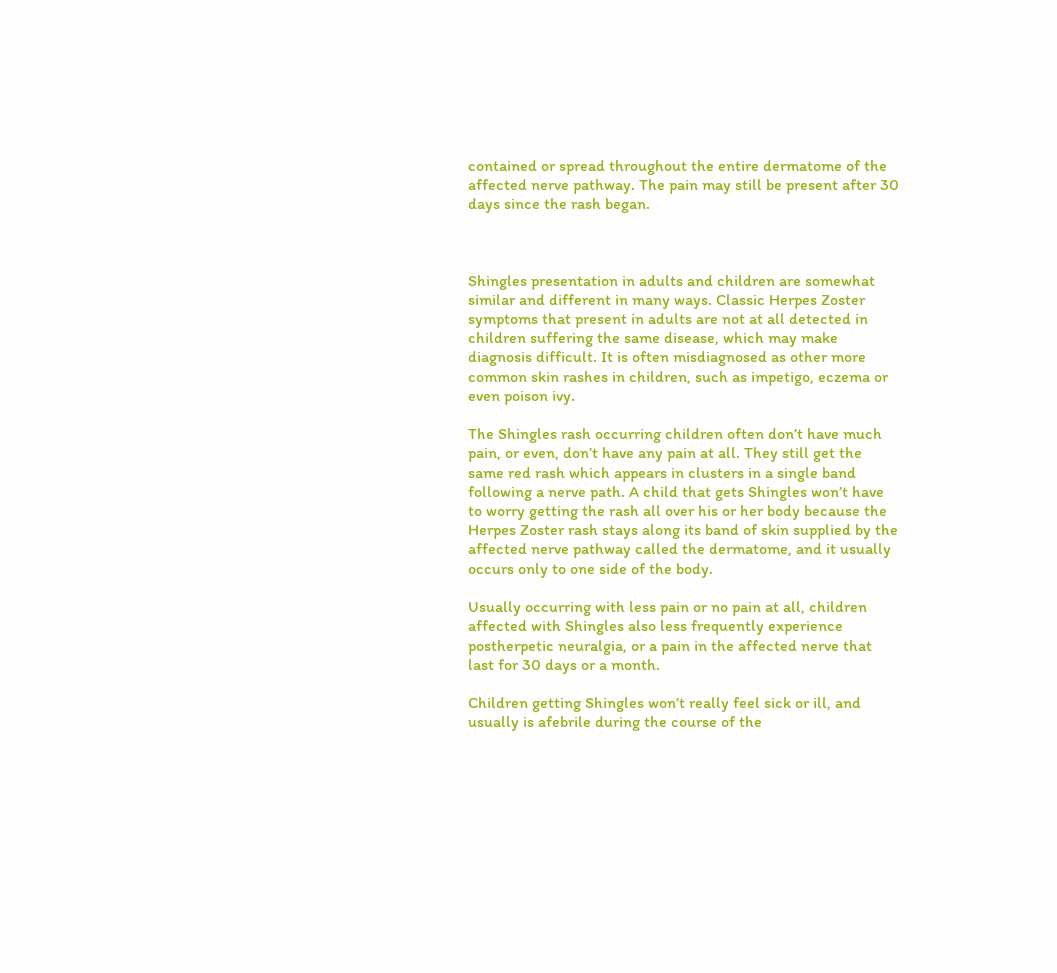contained or spread throughout the entire dermatome of the affected nerve pathway. The pain may still be present after 30 days since the rash began.



Shingles presentation in adults and children are somewhat similar and different in many ways. Classic Herpes Zoster symptoms that present in adults are not at all detected in children suffering the same disease, which may make diagnosis difficult. It is often misdiagnosed as other more common skin rashes in children, such as impetigo, eczema or even poison ivy.

The Shingles rash occurring children often don’t have much pain, or even, don’t have any pain at all. They still get the same red rash which appears in clusters in a single band following a nerve path. A child that gets Shingles won’t have to worry getting the rash all over his or her body because the Herpes Zoster rash stays along its band of skin supplied by the affected nerve pathway called the dermatome, and it usually occurs only to one side of the body.

Usually occurring with less pain or no pain at all, children affected with Shingles also less frequently experience postherpetic neuralgia, or a pain in the affected nerve that last for 30 days or a month.

Children getting Shingles won’t really feel sick or ill, and usually is afebrile during the course of the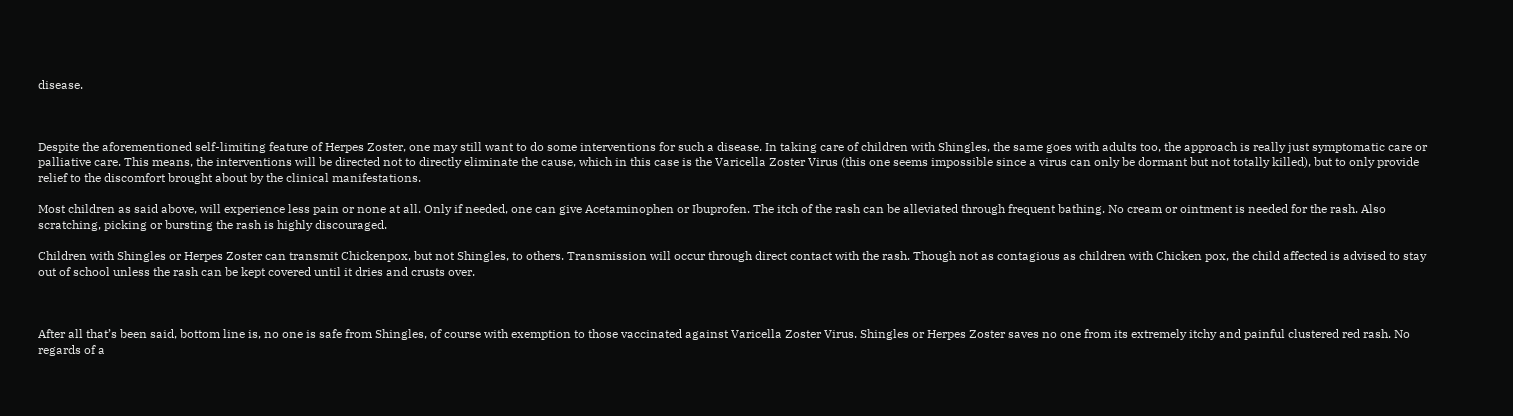disease.



Despite the aforementioned self-limiting feature of Herpes Zoster, one may still want to do some interventions for such a disease. In taking care of children with Shingles, the same goes with adults too, the approach is really just symptomatic care or palliative care. This means, the interventions will be directed not to directly eliminate the cause, which in this case is the Varicella Zoster Virus (this one seems impossible since a virus can only be dormant but not totally killed), but to only provide relief to the discomfort brought about by the clinical manifestations.

Most children as said above, will experience less pain or none at all. Only if needed, one can give Acetaminophen or Ibuprofen. The itch of the rash can be alleviated through frequent bathing. No cream or ointment is needed for the rash. Also scratching, picking or bursting the rash is highly discouraged.

Children with Shingles or Herpes Zoster can transmit Chickenpox, but not Shingles, to others. Transmission will occur through direct contact with the rash. Though not as contagious as children with Chicken pox, the child affected is advised to stay out of school unless the rash can be kept covered until it dries and crusts over.



After all that’s been said, bottom line is, no one is safe from Shingles, of course with exemption to those vaccinated against Varicella Zoster Virus. Shingles or Herpes Zoster saves no one from its extremely itchy and painful clustered red rash. No regards of a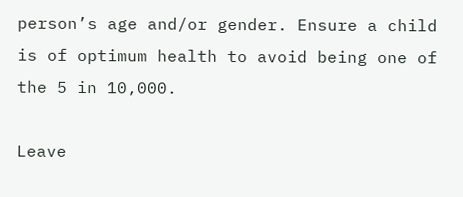person’s age and/or gender. Ensure a child is of optimum health to avoid being one of the 5 in 10,000.

Leave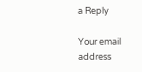a Reply

Your email address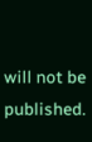will not be published.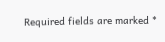Required fields are marked *